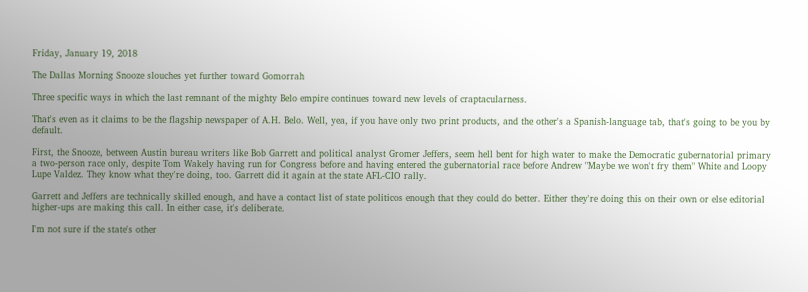Friday, January 19, 2018

The Dallas Morning Snooze slouches yet further toward Gomorrah

Three specific ways in which the last remnant of the mighty Belo empire continues toward new levels of craptacularness.

That's even as it claims to be the flagship newspaper of A.H. Belo. Well, yea, if you have only two print products, and the other's a Spanish-language tab, that's going to be you by default.

First, the Snooze, between Austin bureau writers like Bob Garrett and political analyst Gromer Jeffers, seem hell bent for high water to make the Democratic gubernatorial primary a two-person race only, despite Tom Wakely having run for Congress before and having entered the gubernatorial race before Andrew "Maybe we won't fry them" White and Loopy Lupe Valdez. They know what they're doing, too. Garrett did it again at the state AFL-CIO rally.

Garrett and Jeffers are technically skilled enough, and have a contact list of state politicos enough that they could do better. Either they're doing this on their own or else editorial higher-ups are making this call. In either case, it's deliberate.

I'm not sure if the state's other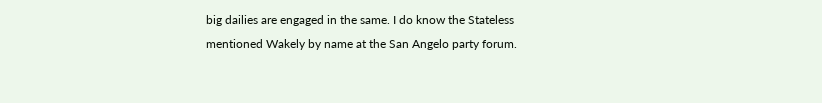big dailies are engaged in the same. I do know the Stateless mentioned Wakely by name at the San Angelo party forum.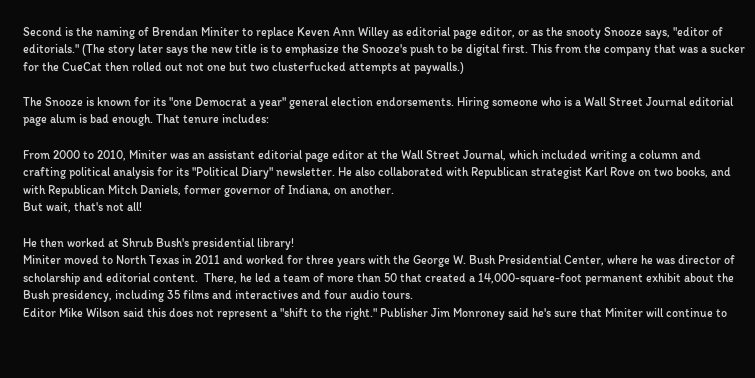Second is the naming of Brendan Miniter to replace Keven Ann Willey as editorial page editor, or as the snooty Snooze says, "editor of editorials." (The story later says the new title is to emphasize the Snooze's push to be digital first. This from the company that was a sucker for the CueCat then rolled out not one but two clusterfucked attempts at paywalls.)

The Snooze is known for its "one Democrat a year" general election endorsements. Hiring someone who is a Wall Street Journal editorial page alum is bad enough. That tenure includes:

From 2000 to 2010, Miniter was an assistant editorial page editor at the Wall Street Journal, which included writing a column and crafting political analysis for its "Political Diary" newsletter. He also collaborated with Republican strategist Karl Rove on two books, and with Republican Mitch Daniels, former governor of Indiana, on another.
But wait, that's not all!

He then worked at Shrub Bush's presidential library!
Miniter moved to North Texas in 2011 and worked for three years with the George W. Bush Presidential Center, where he was director of scholarship and editorial content.  There, he led a team of more than 50 that created a 14,000-square-foot permanent exhibit about the Bush presidency, including 35 films and interactives and four audio tours.
Editor Mike Wilson said this does not represent a "shift to the right." Publisher Jim Monroney said he's sure that Miniter will continue to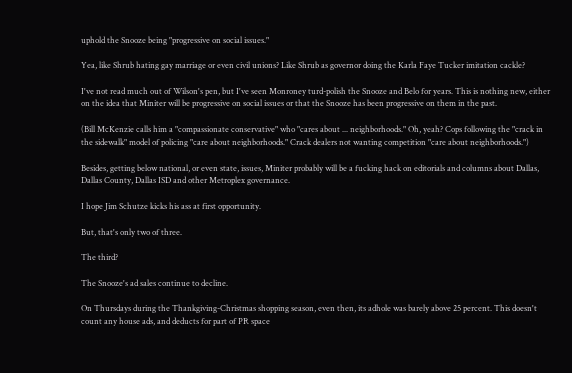uphold the Snooze being "progressive on social issues."

Yea, like Shrub hating gay marriage or even civil unions? Like Shrub as governor doing the Karla Faye Tucker imitation cackle?

I've not read much out of Wilson's pen, but I've seen Monroney turd-polish the Snooze and Belo for years. This is nothing new, either on the idea that Miniter will be progressive on social issues or that the Snooze has been progressive on them in the past.

(Bill McKenzie calls him a "compassionate conservative" who "cares about ... neighborhoods." Oh, yeah? Cops following the "crack in the sidewalk" model of policing "care about neighborhoods." Crack dealers not wanting competition "care about neighborhoods.")

Besides, getting below national, or even state, issues, Miniter probably will be a fucking hack on editorials and columns about Dallas, Dallas County, Dallas ISD and other Metroplex governance.

I hope Jim Schutze kicks his ass at first opportunity.

But, that's only two of three.

The third?

The Snooze's ad sales continue to decline.

On Thursdays during the Thankgiving-Christmas shopping season, even then, its adhole was barely above 25 percent. This doesn't count any house ads, and deducts for part of PR space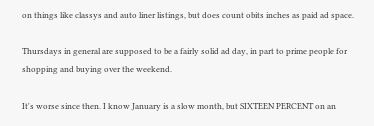on things like classys and auto liner listings, but does count obits inches as paid ad space.

Thursdays in general are supposed to be a fairly solid ad day, in part to prime people for shopping and buying over the weekend.

It's worse since then. I know January is a slow month, but SIXTEEN PERCENT on an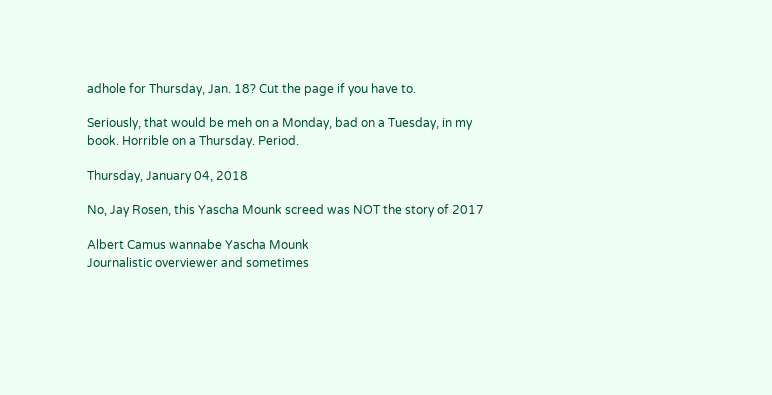adhole for Thursday, Jan. 18? Cut the page if you have to.

Seriously, that would be meh on a Monday, bad on a Tuesday, in my book. Horrible on a Thursday. Period.

Thursday, January 04, 2018

No, Jay Rosen, this Yascha Mounk screed was NOT the story of 2017

Albert Camus wannabe Yascha Mounk
Journalistic overviewer and sometimes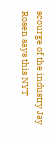scourge of the industry Jay Rosen says this NYT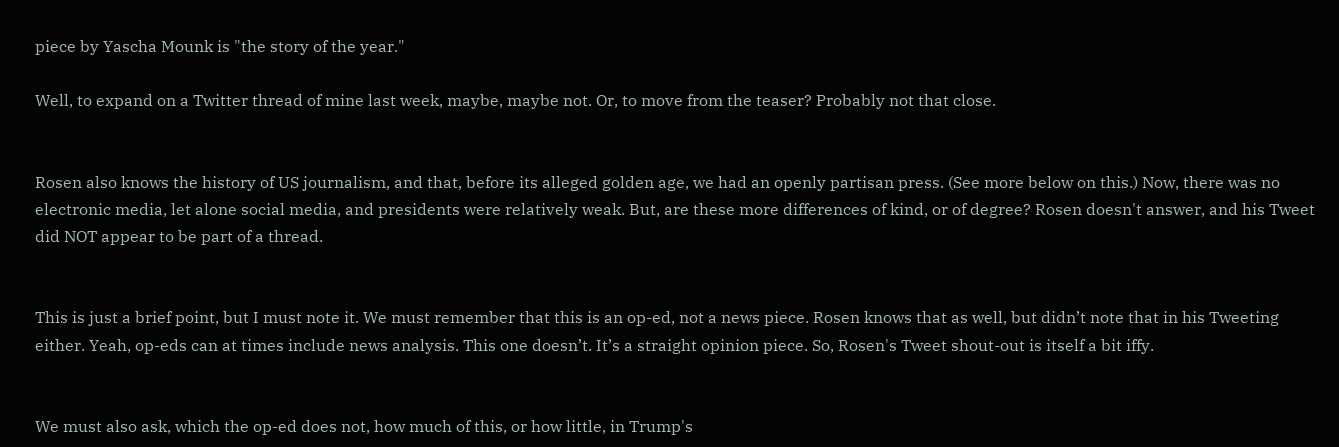piece by Yascha Mounk is "the story of the year."

Well, to expand on a Twitter thread of mine last week, maybe, maybe not. Or, to move from the teaser? Probably not that close.


Rosen also knows the history of US journalism, and that, before its alleged golden age, we had an openly partisan press. (See more below on this.) Now, there was no electronic media, let alone social media, and presidents were relatively weak. But, are these more differences of kind, or of degree? Rosen doesn't answer, and his Tweet did NOT appear to be part of a thread.


This is just a brief point, but I must note it. We must remember that this is an op-ed, not a news piece. Rosen knows that as well, but didn’t note that in his Tweeting either. Yeah, op-eds can at times include news analysis. This one doesn’t. It’s a straight opinion piece. So, Rosen's Tweet shout-out is itself a bit iffy.


We must also ask, which the op-ed does not, how much of this, or how little, in Trump's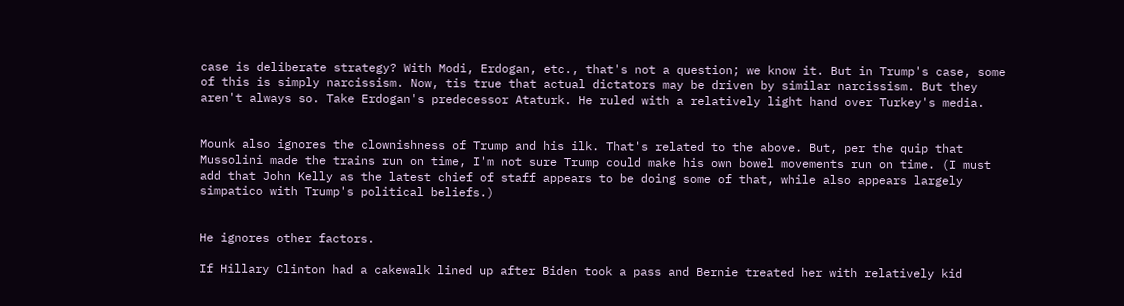case is deliberate strategy? With Modi, Erdogan, etc., that's not a question; we know it. But in Trump's case, some of this is simply narcissism. Now, tis true that actual dictators may be driven by similar narcissism. But they aren't always so. Take Erdogan's predecessor Ataturk. He ruled with a relatively light hand over Turkey's media.


Mounk also ignores the clownishness of Trump and his ilk. That's related to the above. But, per the quip that Mussolini made the trains run on time, I'm not sure Trump could make his own bowel movements run on time. (I must add that John Kelly as the latest chief of staff appears to be doing some of that, while also appears largely simpatico with Trump's political beliefs.)


He ignores other factors.

If Hillary Clinton had a cakewalk lined up after Biden took a pass and Bernie treated her with relatively kid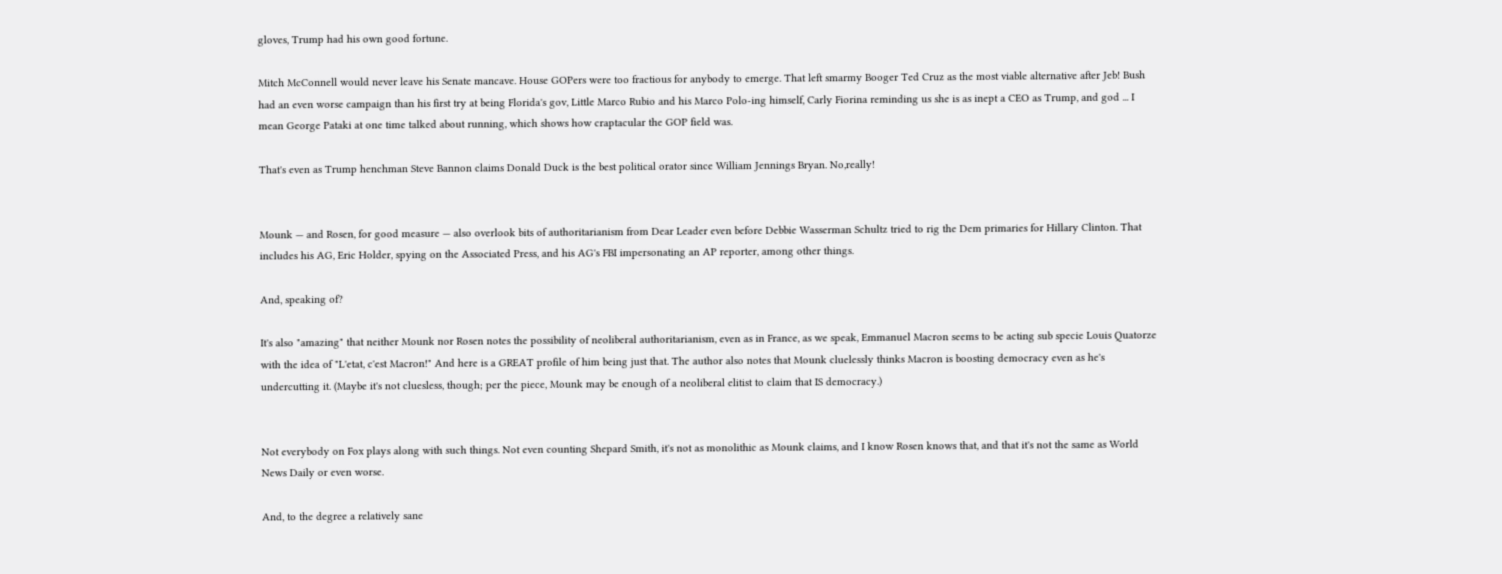gloves, Trump had his own good fortune.

Mitch McConnell would never leave his Senate mancave. House GOPers were too fractious for anybody to emerge. That left smarmy Booger Ted Cruz as the most viable alternative after Jeb! Bush had an even worse campaign than his first try at being Florida's gov, Little Marco Rubio and his Marco Polo-ing himself, Carly Fiorina reminding us she is as inept a CEO as Trump, and god ... I mean George Pataki at one time talked about running, which shows how craptacular the GOP field was.

That's even as Trump henchman Steve Bannon claims Donald Duck is the best political orator since William Jennings Bryan. No,really!


Mounk — and Rosen, for good measure — also overlook bits of authoritarianism from Dear Leader even before Debbie Wasserman Schultz tried to rig the Dem primaries for Hillary Clinton. That includes his AG, Eric Holder, spying on the Associated Press, and his AG's FBI impersonating an AP reporter, among other things.

And, speaking of?

It's also "amazing" that neither Mounk nor Rosen notes the possibility of neoliberal authoritarianism, even as in France, as we speak, Emmanuel Macron seems to be acting sub specie Louis Quatorze with the idea of "L'etat, c'est Macron!" And here is a GREAT profile of him being just that. The author also notes that Mounk cluelessly thinks Macron is boosting democracy even as he's undercutting it. (Maybe it's not cluesless, though; per the piece, Mounk may be enough of a neoliberal elitist to claim that IS democracy.)


Not everybody on Fox plays along with such things. Not even counting Shepard Smith, it's not as monolithic as Mounk claims, and I know Rosen knows that, and that it's not the same as World News Daily or even worse.

And, to the degree a relatively sane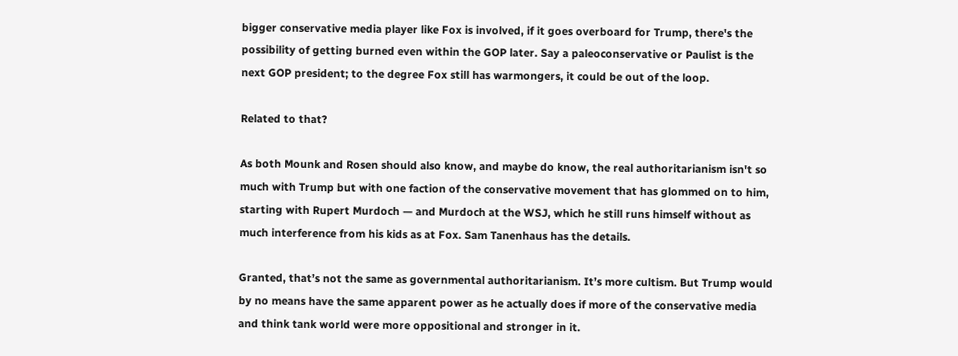bigger conservative media player like Fox is involved, if it goes overboard for Trump, there's the possibility of getting burned even within the GOP later. Say a paleoconservative or Paulist is the next GOP president; to the degree Fox still has warmongers, it could be out of the loop.

Related to that?

As both Mounk and Rosen should also know, and maybe do know, the real authoritarianism isn't so much with Trump but with one faction of the conservative movement that has glommed on to him, starting with Rupert Murdoch — and Murdoch at the WSJ, which he still runs himself without as much interference from his kids as at Fox. Sam Tanenhaus has the details.

Granted, that’s not the same as governmental authoritarianism. It’s more cultism. But Trump would by no means have the same apparent power as he actually does if more of the conservative media and think tank world were more oppositional and stronger in it.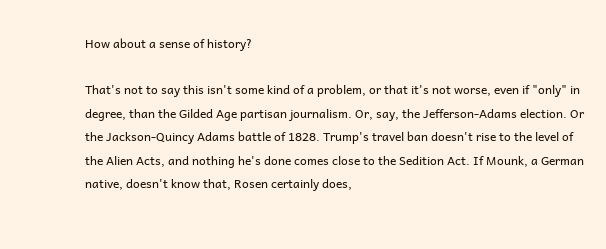How about a sense of history?

That's not to say this isn't some kind of a problem, or that it's not worse, even if "only" in degree, than the Gilded Age partisan journalism. Or, say, the Jefferson-Adams election. Or the Jackson-Quincy Adams battle of 1828. Trump's travel ban doesn't rise to the level of the Alien Acts, and nothing he's done comes close to the Sedition Act. If Mounk, a German native, doesn't know that, Rosen certainly does,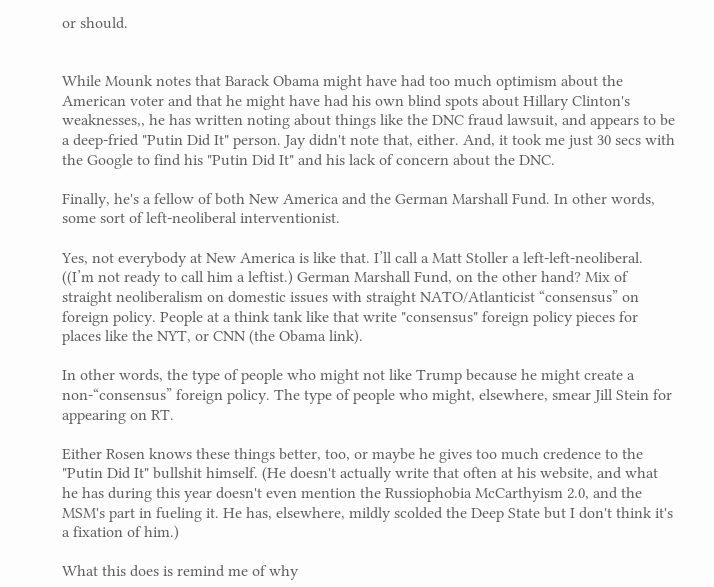or should.


While Mounk notes that Barack Obama might have had too much optimism about the American voter and that he might have had his own blind spots about Hillary Clinton's weaknesses,, he has written noting about things like the DNC fraud lawsuit, and appears to be a deep-fried "Putin Did It" person. Jay didn't note that, either. And, it took me just 30 secs with the Google to find his "Putin Did It" and his lack of concern about the DNC.

Finally, he's a fellow of both New America and the German Marshall Fund. In other words, some sort of left-neoliberal interventionist.

Yes, not everybody at New America is like that. I’ll call a Matt Stoller a left-left-neoliberal. ((I’m not ready to call him a leftist.) German Marshall Fund, on the other hand? Mix of straight neoliberalism on domestic issues with straight NATO/Atlanticist “consensus” on foreign policy. People at a think tank like that write "consensus" foreign policy pieces for places like the NYT, or CNN (the Obama link).

In other words, the type of people who might not like Trump because he might create a non-“consensus” foreign policy. The type of people who might, elsewhere, smear Jill Stein for appearing on RT.

Either Rosen knows these things better, too, or maybe he gives too much credence to the "Putin Did It" bullshit himself. (He doesn't actually write that often at his website, and what he has during this year doesn't even mention the Russiophobia McCarthyism 2.0, and the MSM's part in fueling it. He has, elsewhere, mildly scolded the Deep State but I don't think it's a fixation of him.)

What this does is remind me of why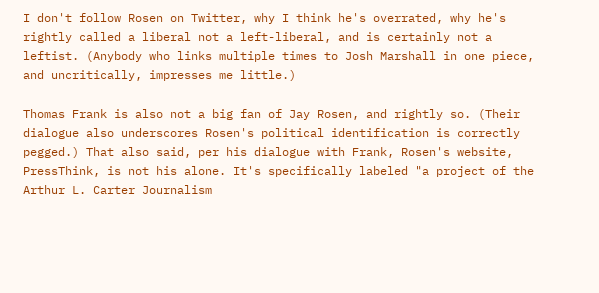I don't follow Rosen on Twitter, why I think he's overrated, why he's rightly called a liberal not a left-liberal, and is certainly not a leftist. (Anybody who links multiple times to Josh Marshall in one piece, and uncritically, impresses me little.)

Thomas Frank is also not a big fan of Jay Rosen, and rightly so. (Their dialogue also underscores Rosen's political identification is correctly pegged.) That also said, per his dialogue with Frank, Rosen's website, PressThink, is not his alone. It's specifically labeled "a project of the Arthur L. Carter Journalism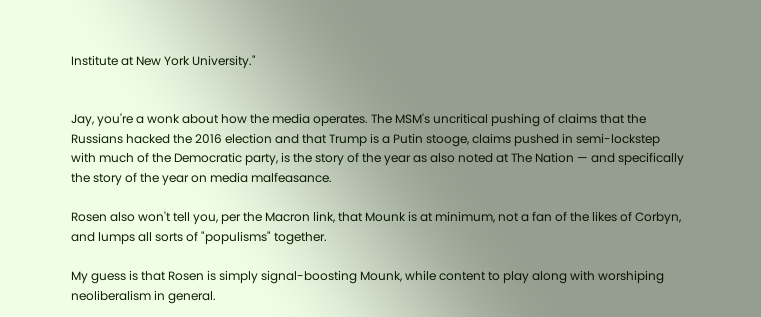Institute at New York University."


Jay, you're a wonk about how the media operates. The MSM's uncritical pushing of claims that the Russians hacked the 2016 election and that Trump is a Putin stooge, claims pushed in semi-lockstep with much of the Democratic party, is the story of the year as also noted at The Nation — and specifically the story of the year on media malfeasance.

Rosen also won't tell you, per the Macron link, that Mounk is at minimum, not a fan of the likes of Corbyn, and lumps all sorts of "populisms" together.

My guess is that Rosen is simply signal-boosting Mounk, while content to play along with worshiping neoliberalism in general.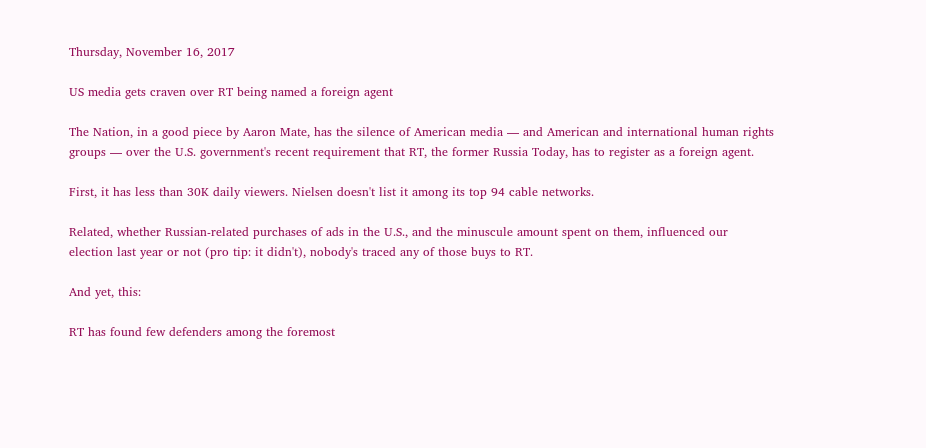Thursday, November 16, 2017

US media gets craven over RT being named a foreign agent

The Nation, in a good piece by Aaron Mate, has the silence of American media — and American and international human rights groups — over the U.S. government's recent requirement that RT, the former Russia Today, has to register as a foreign agent.

First, it has less than 30K daily viewers. Nielsen doesn't list it among its top 94 cable networks.

Related, whether Russian-related purchases of ads in the U.S., and the minuscule amount spent on them, influenced our election last year or not (pro tip: it didn't), nobody's traced any of those buys to RT.

And yet, this:

RT has found few defenders among the foremost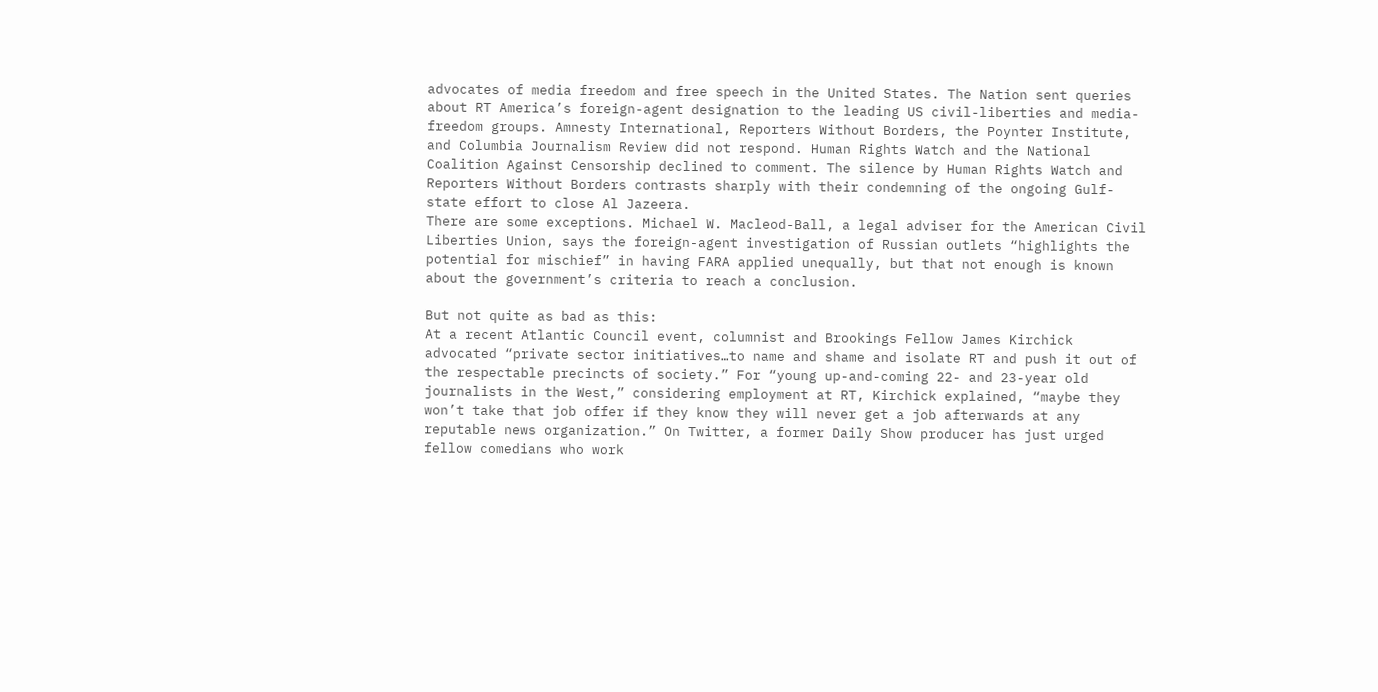advocates of media freedom and free speech in the United States. The Nation sent queries about RT America’s foreign-agent designation to the leading US civil-liberties and media-freedom groups. Amnesty International, Reporters Without Borders, the Poynter Institute, and Columbia Journalism Review did not respond. Human Rights Watch and the National Coalition Against Censorship declined to comment. The silence by Human Rights Watch and Reporters Without Borders contrasts sharply with their condemning of the ongoing Gulf-state effort to close Al Jazeera.
There are some exceptions. Michael W. Macleod-Ball, a legal adviser for the American Civil Liberties Union, says the foreign-agent investigation of Russian outlets “highlights the potential for mischief” in having FARA applied unequally, but that not enough is known about the government’s criteria to reach a conclusion.

But not quite as bad as this:
At a recent Atlantic Council event, columnist and Brookings Fellow James Kirchick advocated “private sector initiatives…to name and shame and isolate RT and push it out of the respectable precincts of society.” For “young up-and-coming 22- and 23-year old journalists in the West,” considering employment at RT, Kirchick explained, “maybe they won’t take that job offer if they know they will never get a job afterwards at any reputable news organization.” On Twitter, a former Daily Show producer has just urged fellow comedians who work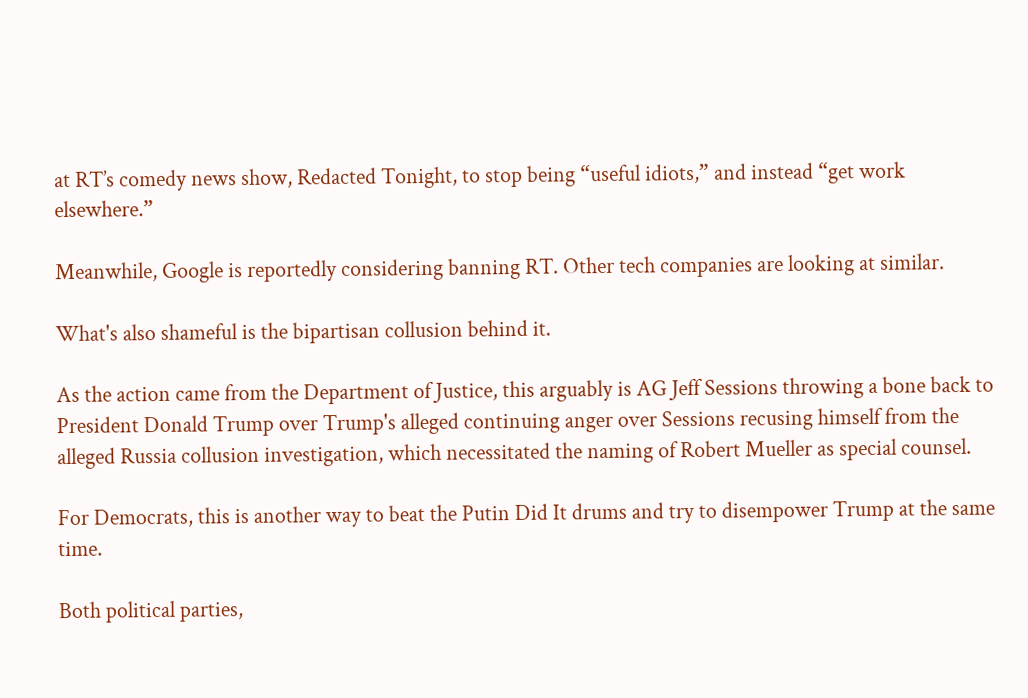at RT’s comedy news show, Redacted Tonight, to stop being “useful idiots,” and instead “get work elsewhere.”

Meanwhile, Google is reportedly considering banning RT. Other tech companies are looking at similar.

What's also shameful is the bipartisan collusion behind it.

As the action came from the Department of Justice, this arguably is AG Jeff Sessions throwing a bone back to President Donald Trump over Trump's alleged continuing anger over Sessions recusing himself from the alleged Russia collusion investigation, which necessitated the naming of Robert Mueller as special counsel.

For Democrats, this is another way to beat the Putin Did It drums and try to disempower Trump at the same time.

Both political parties,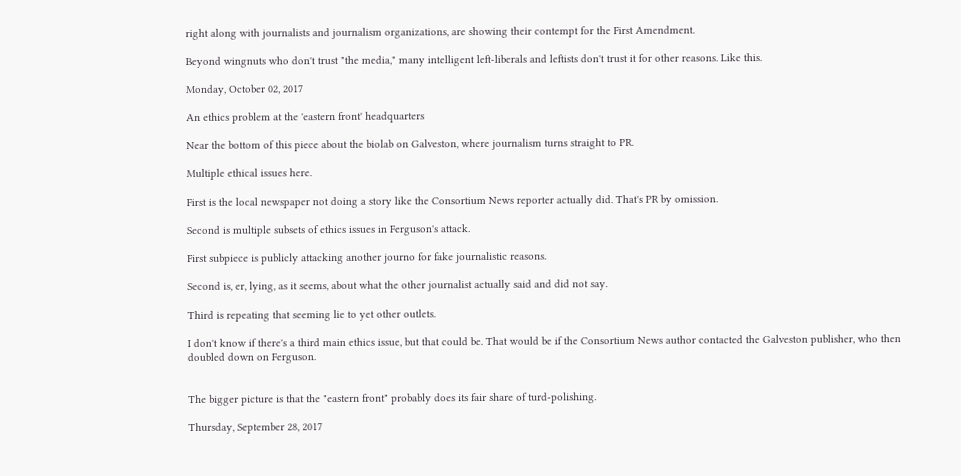right along with journalists and journalism organizations, are showing their contempt for the First Amendment.

Beyond wingnuts who don't trust "the media," many intelligent left-liberals and leftists don't trust it for other reasons. Like this.

Monday, October 02, 2017

An ethics problem at the 'eastern front' headquarters

Near the bottom of this piece about the biolab on Galveston, where journalism turns straight to PR.

Multiple ethical issues here.

First is the local newspaper not doing a story like the Consortium News reporter actually did. That's PR by omission.

Second is multiple subsets of ethics issues in Ferguson's attack.

First subpiece is publicly attacking another journo for fake journalistic reasons.

Second is, er, lying, as it seems, about what the other journalist actually said and did not say.

Third is repeating that seeming lie to yet other outlets.

I don't know if there's a third main ethics issue, but that could be. That would be if the Consortium News author contacted the Galveston publisher, who then doubled down on Ferguson.


The bigger picture is that the "eastern front" probably does its fair share of turd-polishing.

Thursday, September 28, 2017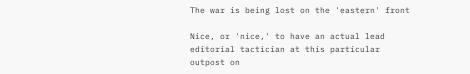The war is being lost on the 'eastern' front

Nice, or 'nice,' to have an actual lead editorial tactician at this particular outpost on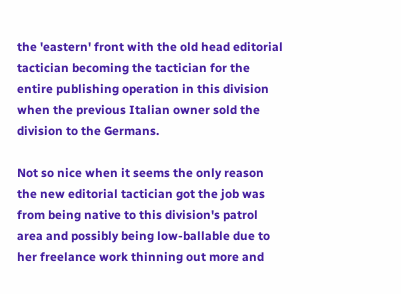the 'eastern' front with the old head editorial tactician becoming the tactician for the entire publishing operation in this division when the previous Italian owner sold the division to the Germans.

Not so nice when it seems the only reason the new editorial tactician got the job was from being native to this division's patrol area and possibly being low-ballable due to her freelance work thinning out more and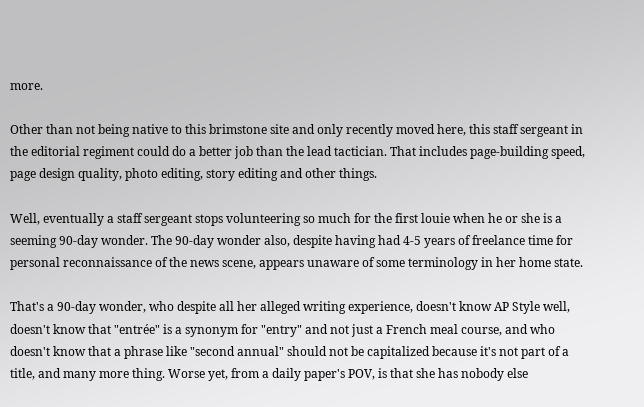more.

Other than not being native to this brimstone site and only recently moved here, this staff sergeant in the editorial regiment could do a better job than the lead tactician. That includes page-building speed, page design quality, photo editing, story editing and other things.

Well, eventually a staff sergeant stops volunteering so much for the first louie when he or she is a seeming 90-day wonder. The 90-day wonder also, despite having had 4-5 years of freelance time for personal reconnaissance of the news scene, appears unaware of some terminology in her home state.

That's a 90-day wonder, who despite all her alleged writing experience, doesn't know AP Style well, doesn't know that "entrée" is a synonym for "entry" and not just a French meal course, and who doesn't know that a phrase like "second annual" should not be capitalized because it's not part of a title, and many more thing. Worse yet, from a daily paper's POV, is that she has nobody else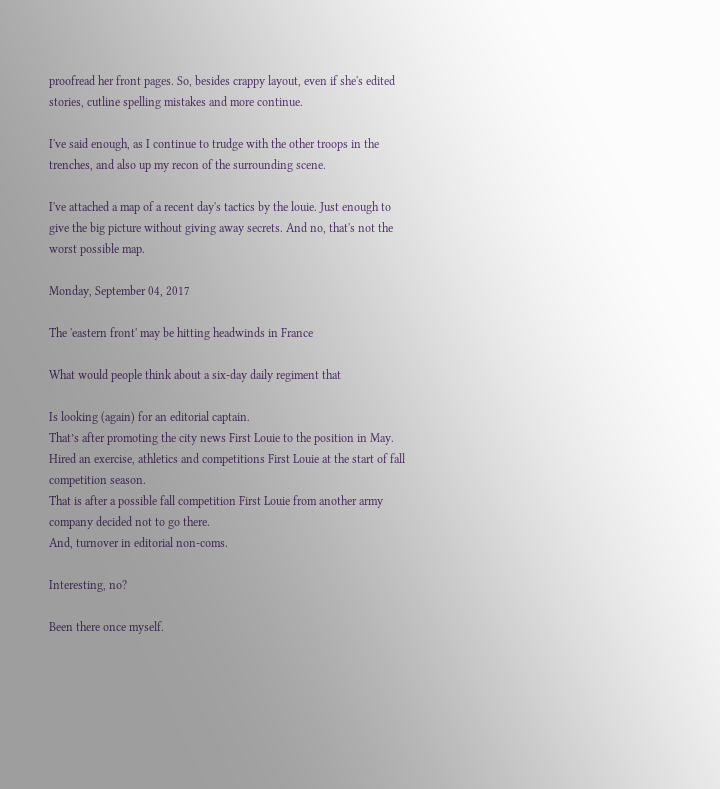proofread her front pages. So, besides crappy layout, even if she's edited stories, cutline spelling mistakes and more continue.

I've said enough, as I continue to trudge with the other troops in the trenches, and also up my recon of the surrounding scene.

I've attached a map of a recent day's tactics by the louie. Just enough to give the big picture without giving away secrets. And no, that's not the worst possible map.

Monday, September 04, 2017

The 'eastern front' may be hitting headwinds in France

What would people think about a six-day daily regiment that

Is looking (again) for an editorial captain.
That’s after promoting the city news First Louie to the position in May.
Hired an exercise, athletics and competitions First Louie at the start of fall competition season.
That is after a possible fall competition First Louie from another army company decided not to go there.
And, turnover in editorial non-coms.

Interesting, no?

Been there once myself.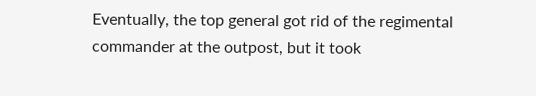Eventually, the top general got rid of the regimental commander at the outpost, but it took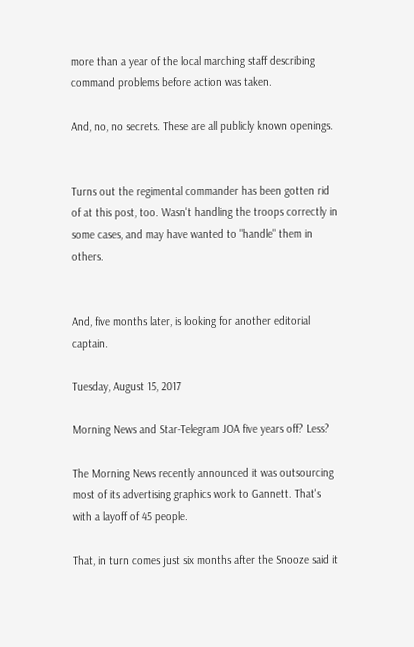more than a year of the local marching staff describing command problems before action was taken.

And, no, no secrets. These are all publicly known openings.


Turns out the regimental commander has been gotten rid of at this post, too. Wasn't handling the troops correctly in some cases, and may have wanted to "handle" them in others.


And, five months later, is looking for another editorial captain.

Tuesday, August 15, 2017

Morning News and Star-Telegram JOA five years off? Less?

The Morning News recently announced it was outsourcing most of its advertising graphics work to Gannett. That's with a layoff of 45 people.

That, in turn comes just six months after the Snooze said it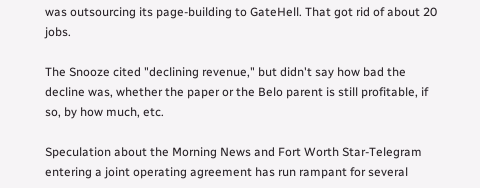was outsourcing its page-building to GateHell. That got rid of about 20 jobs.

The Snooze cited "declining revenue," but didn't say how bad the decline was, whether the paper or the Belo parent is still profitable, if so, by how much, etc.

Speculation about the Morning News and Fort Worth Star-Telegram entering a joint operating agreement has run rampant for several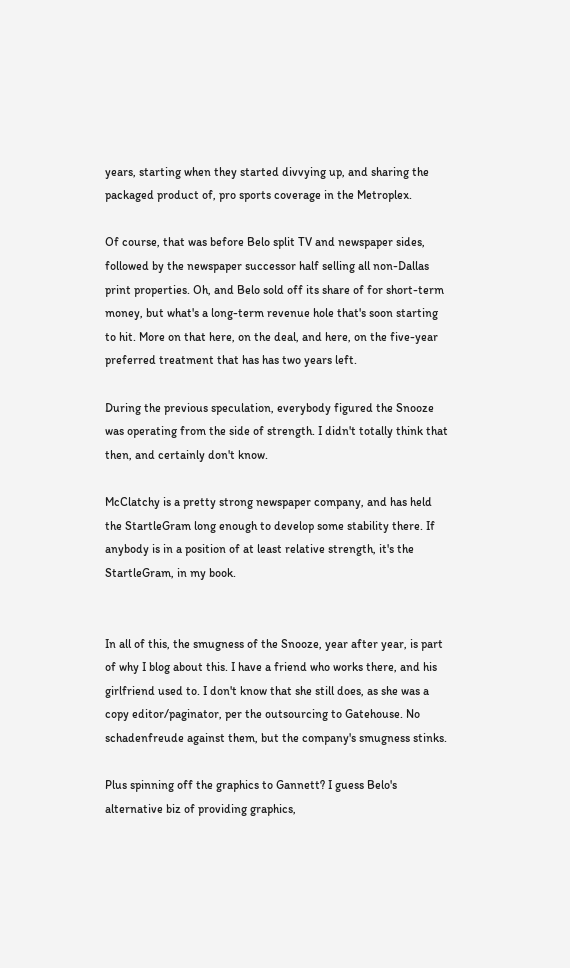years, starting when they started divvying up, and sharing the packaged product of, pro sports coverage in the Metroplex.

Of course, that was before Belo split TV and newspaper sides, followed by the newspaper successor half selling all non-Dallas print properties. Oh, and Belo sold off its share of for short-term money, but what's a long-term revenue hole that's soon starting to hit. More on that here, on the deal, and here, on the five-year preferred treatment that has has two years left.

During the previous speculation, everybody figured the Snooze was operating from the side of strength. I didn't totally think that then, and certainly don't know.

McClatchy is a pretty strong newspaper company, and has held the StartleGram long enough to develop some stability there. If anybody is in a position of at least relative strength, it's the StartleGram, in my book.


In all of this, the smugness of the Snooze, year after year, is part of why I blog about this. I have a friend who works there, and his girlfriend used to. I don't know that she still does, as she was a copy editor/paginator, per the outsourcing to Gatehouse. No schadenfreude against them, but the company's smugness stinks.

Plus spinning off the graphics to Gannett? I guess Belo's alternative biz of providing graphics,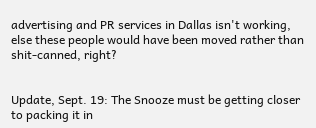advertising and PR services in Dallas isn't working, else these people would have been moved rather than shit-canned, right?


Update, Sept. 19: The Snooze must be getting closer to packing it in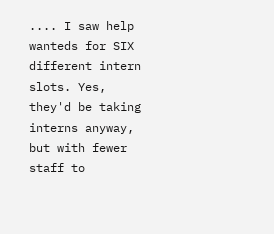.... I saw help wanteds for SIX different intern slots. Yes, they'd be taking interns anyway, but with fewer staff to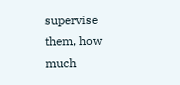supervise them, how much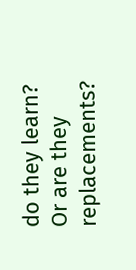do they learn? Or are they replacements?